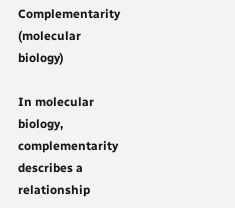Complementarity (molecular biology)

In molecular biology, complementarity describes a relationship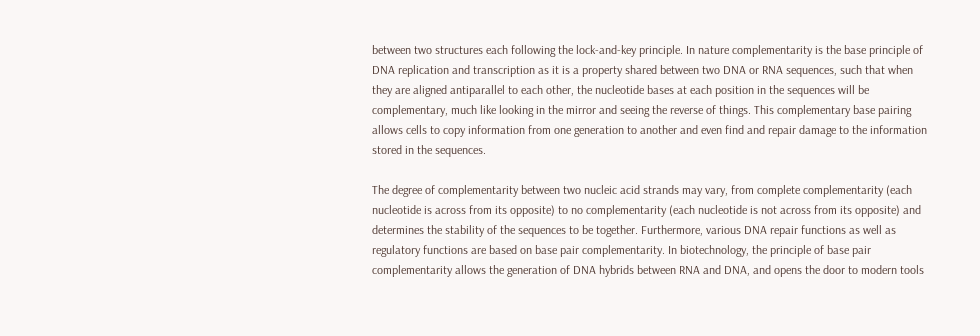between two structures each following the lock-and-key principle. In nature complementarity is the base principle of DNA replication and transcription as it is a property shared between two DNA or RNA sequences, such that when they are aligned antiparallel to each other, the nucleotide bases at each position in the sequences will be complementary, much like looking in the mirror and seeing the reverse of things. This complementary base pairing allows cells to copy information from one generation to another and even find and repair damage to the information stored in the sequences.

The degree of complementarity between two nucleic acid strands may vary, from complete complementarity (each nucleotide is across from its opposite) to no complementarity (each nucleotide is not across from its opposite) and determines the stability of the sequences to be together. Furthermore, various DNA repair functions as well as regulatory functions are based on base pair complementarity. In biotechnology, the principle of base pair complementarity allows the generation of DNA hybrids between RNA and DNA, and opens the door to modern tools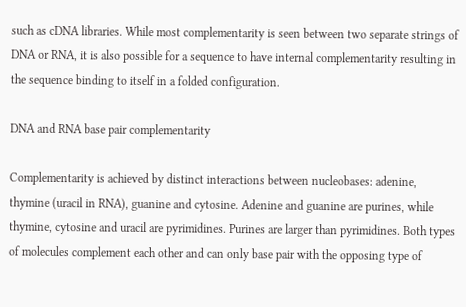such as cDNA libraries. While most complementarity is seen between two separate strings of DNA or RNA, it is also possible for a sequence to have internal complementarity resulting in the sequence binding to itself in a folded configuration.

DNA and RNA base pair complementarity

Complementarity is achieved by distinct interactions between nucleobases: adenine, thymine (uracil in RNA), guanine and cytosine. Adenine and guanine are purines, while thymine, cytosine and uracil are pyrimidines. Purines are larger than pyrimidines. Both types of molecules complement each other and can only base pair with the opposing type of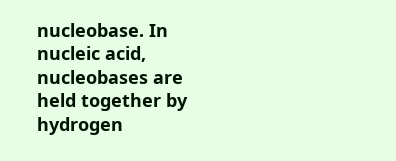nucleobase. In nucleic acid, nucleobases are held together by hydrogen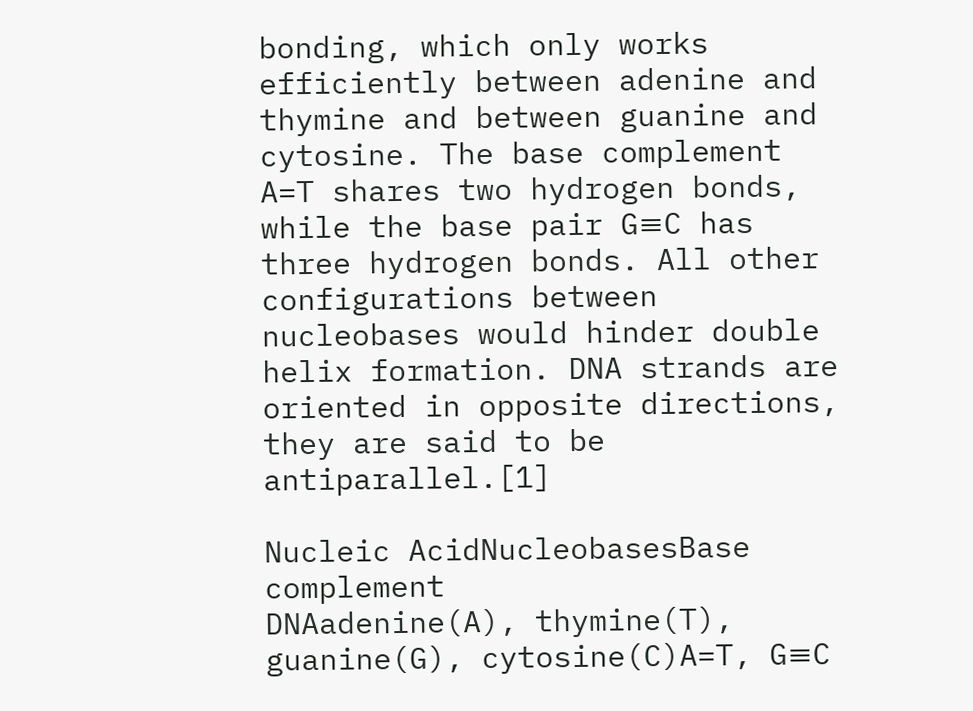bonding, which only works efficiently between adenine and thymine and between guanine and cytosine. The base complement A=T shares two hydrogen bonds, while the base pair G≡C has three hydrogen bonds. All other configurations between nucleobases would hinder double helix formation. DNA strands are oriented in opposite directions, they are said to be antiparallel.[1]

Nucleic AcidNucleobasesBase complement
DNAadenine(A), thymine(T), guanine(G), cytosine(C)A=T, G≡C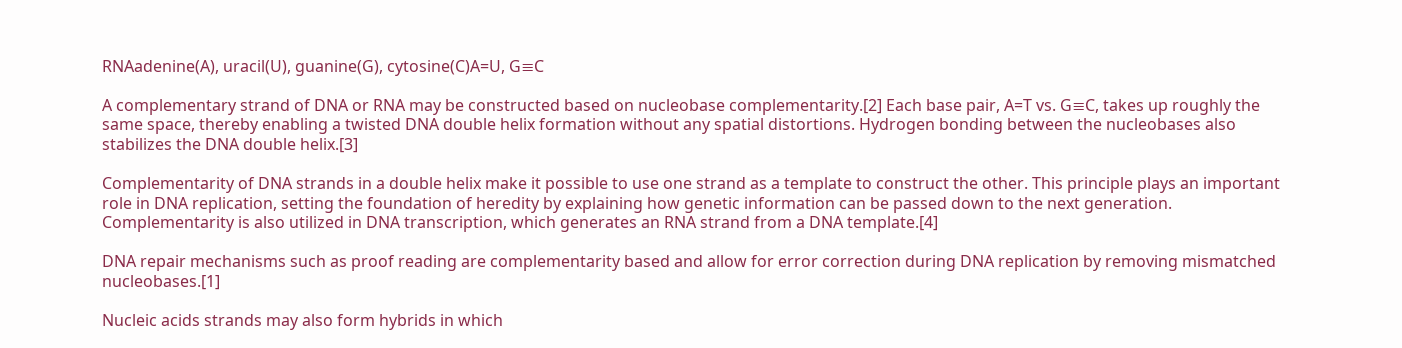RNAadenine(A), uracil(U), guanine(G), cytosine(C)A=U, G≡C

A complementary strand of DNA or RNA may be constructed based on nucleobase complementarity.[2] Each base pair, A=T vs. G≡C, takes up roughly the same space, thereby enabling a twisted DNA double helix formation without any spatial distortions. Hydrogen bonding between the nucleobases also stabilizes the DNA double helix.[3]

Complementarity of DNA strands in a double helix make it possible to use one strand as a template to construct the other. This principle plays an important role in DNA replication, setting the foundation of heredity by explaining how genetic information can be passed down to the next generation. Complementarity is also utilized in DNA transcription, which generates an RNA strand from a DNA template.[4]

DNA repair mechanisms such as proof reading are complementarity based and allow for error correction during DNA replication by removing mismatched nucleobases.[1]

Nucleic acids strands may also form hybrids in which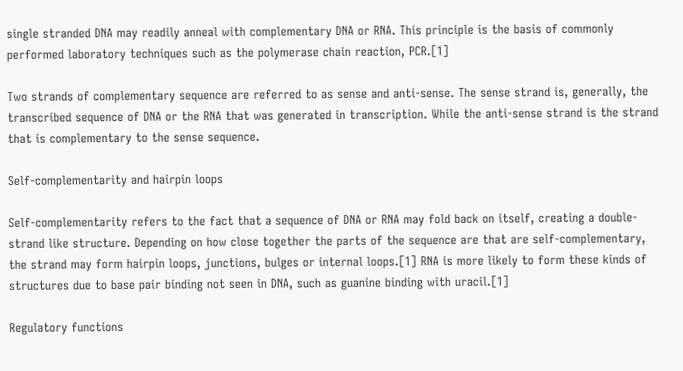single stranded DNA may readily anneal with complementary DNA or RNA. This principle is the basis of commonly performed laboratory techniques such as the polymerase chain reaction, PCR.[1]

Two strands of complementary sequence are referred to as sense and anti-sense. The sense strand is, generally, the transcribed sequence of DNA or the RNA that was generated in transcription. While the anti-sense strand is the strand that is complementary to the sense sequence.

Self-complementarity and hairpin loops

Self-complementarity refers to the fact that a sequence of DNA or RNA may fold back on itself, creating a double-strand like structure. Depending on how close together the parts of the sequence are that are self-complementary, the strand may form hairpin loops, junctions, bulges or internal loops.[1] RNA is more likely to form these kinds of structures due to base pair binding not seen in DNA, such as guanine binding with uracil.[1]

Regulatory functions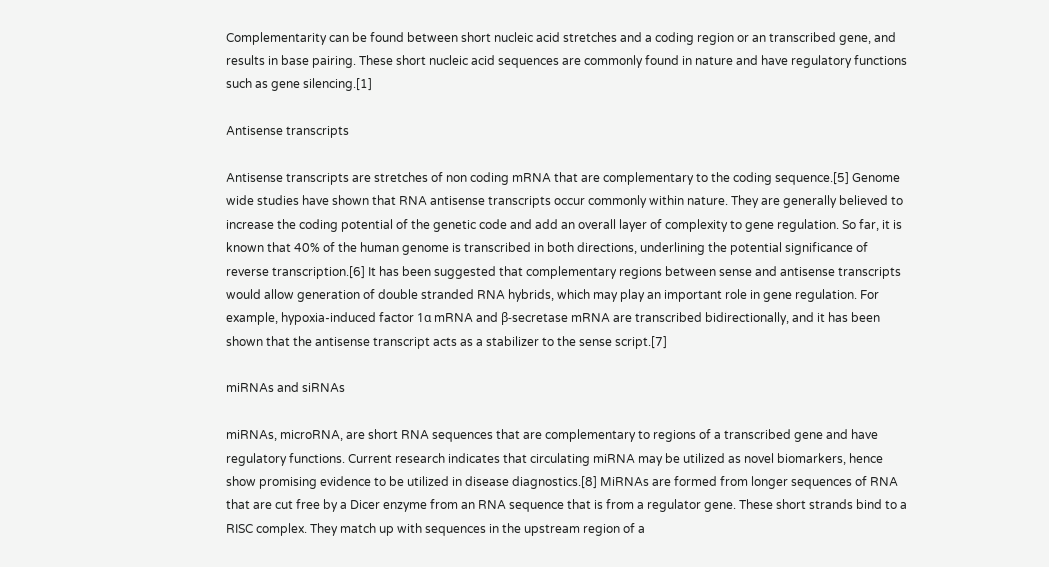Complementarity can be found between short nucleic acid stretches and a coding region or an transcribed gene, and results in base pairing. These short nucleic acid sequences are commonly found in nature and have regulatory functions such as gene silencing.[1]

Antisense transcripts

Antisense transcripts are stretches of non coding mRNA that are complementary to the coding sequence.[5] Genome wide studies have shown that RNA antisense transcripts occur commonly within nature. They are generally believed to increase the coding potential of the genetic code and add an overall layer of complexity to gene regulation. So far, it is known that 40% of the human genome is transcribed in both directions, underlining the potential significance of reverse transcription.[6] It has been suggested that complementary regions between sense and antisense transcripts would allow generation of double stranded RNA hybrids, which may play an important role in gene regulation. For example, hypoxia-induced factor 1α mRNA and β-secretase mRNA are transcribed bidirectionally, and it has been shown that the antisense transcript acts as a stabilizer to the sense script.[7]

miRNAs and siRNAs

miRNAs, microRNA, are short RNA sequences that are complementary to regions of a transcribed gene and have regulatory functions. Current research indicates that circulating miRNA may be utilized as novel biomarkers, hence show promising evidence to be utilized in disease diagnostics.[8] MiRNAs are formed from longer sequences of RNA that are cut free by a Dicer enzyme from an RNA sequence that is from a regulator gene. These short strands bind to a RISC complex. They match up with sequences in the upstream region of a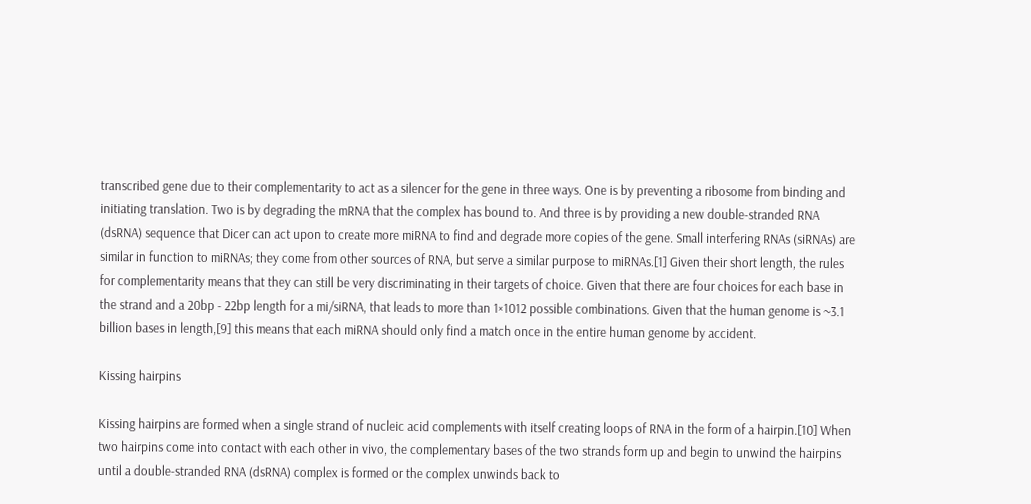transcribed gene due to their complementarity to act as a silencer for the gene in three ways. One is by preventing a ribosome from binding and initiating translation. Two is by degrading the mRNA that the complex has bound to. And three is by providing a new double-stranded RNA (dsRNA) sequence that Dicer can act upon to create more miRNA to find and degrade more copies of the gene. Small interfering RNAs (siRNAs) are similar in function to miRNAs; they come from other sources of RNA, but serve a similar purpose to miRNAs.[1] Given their short length, the rules for complementarity means that they can still be very discriminating in their targets of choice. Given that there are four choices for each base in the strand and a 20bp - 22bp length for a mi/siRNA, that leads to more than 1×1012 possible combinations. Given that the human genome is ~3.1 billion bases in length,[9] this means that each miRNA should only find a match once in the entire human genome by accident.

Kissing hairpins

Kissing hairpins are formed when a single strand of nucleic acid complements with itself creating loops of RNA in the form of a hairpin.[10] When two hairpins come into contact with each other in vivo, the complementary bases of the two strands form up and begin to unwind the hairpins until a double-stranded RNA (dsRNA) complex is formed or the complex unwinds back to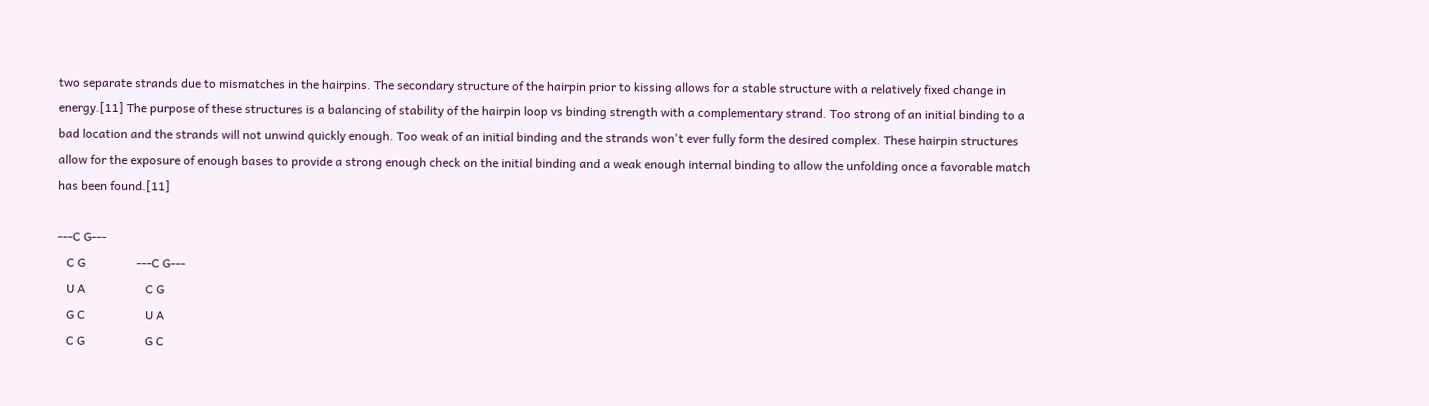two separate strands due to mismatches in the hairpins. The secondary structure of the hairpin prior to kissing allows for a stable structure with a relatively fixed change in energy.[11] The purpose of these structures is a balancing of stability of the hairpin loop vs binding strength with a complementary strand. Too strong of an initial binding to a bad location and the strands will not unwind quickly enough. Too weak of an initial binding and the strands won't ever fully form the desired complex. These hairpin structures allow for the exposure of enough bases to provide a strong enough check on the initial binding and a weak enough internal binding to allow the unfolding once a favorable match has been found.[11]

---C G---
   C G                 ---C G---
   U A                    C G
   G C                    U A
   C G                    G C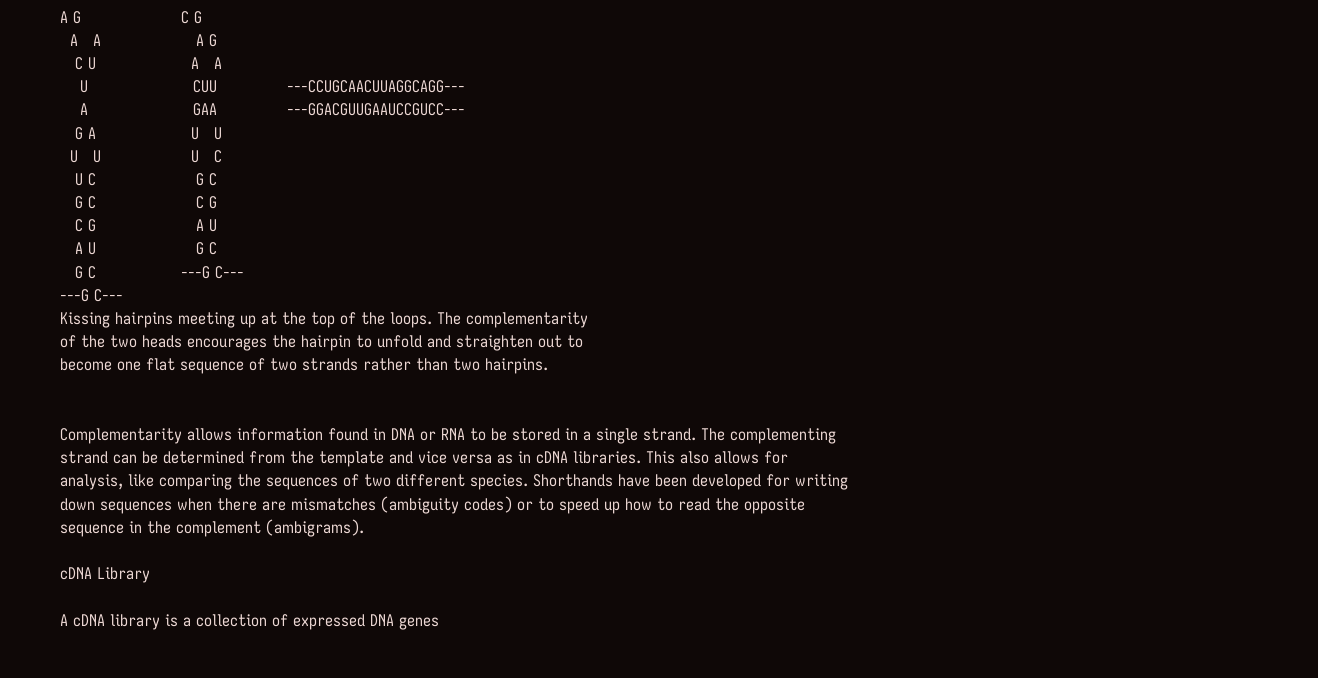A G                    C G
  A   A                   A G
   C U                   A   A
    U                     CUU              ---CCUGCAACUUAGGCAGG---
    A                     GAA              ---GGACGUUGAAUCCGUCC---
   G A                   U   U
  U   U                  U   C
   U C                    G C
   G C                    C G
   C G                    A U
   A U                    G C
   G C                 ---G C---
---G C---
Kissing hairpins meeting up at the top of the loops. The complementarity
of the two heads encourages the hairpin to unfold and straighten out to
become one flat sequence of two strands rather than two hairpins.


Complementarity allows information found in DNA or RNA to be stored in a single strand. The complementing strand can be determined from the template and vice versa as in cDNA libraries. This also allows for analysis, like comparing the sequences of two different species. Shorthands have been developed for writing down sequences when there are mismatches (ambiguity codes) or to speed up how to read the opposite sequence in the complement (ambigrams).

cDNA Library

A cDNA library is a collection of expressed DNA genes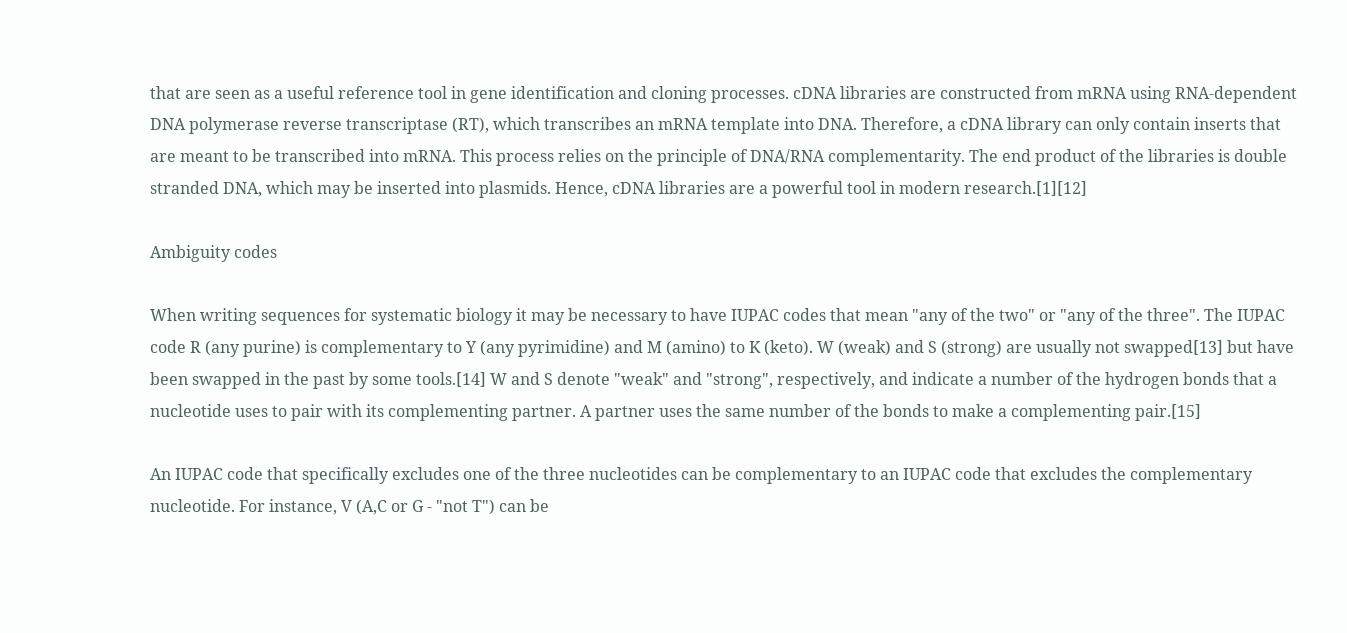that are seen as a useful reference tool in gene identification and cloning processes. cDNA libraries are constructed from mRNA using RNA-dependent DNA polymerase reverse transcriptase (RT), which transcribes an mRNA template into DNA. Therefore, a cDNA library can only contain inserts that are meant to be transcribed into mRNA. This process relies on the principle of DNA/RNA complementarity. The end product of the libraries is double stranded DNA, which may be inserted into plasmids. Hence, cDNA libraries are a powerful tool in modern research.[1][12]

Ambiguity codes

When writing sequences for systematic biology it may be necessary to have IUPAC codes that mean "any of the two" or "any of the three". The IUPAC code R (any purine) is complementary to Y (any pyrimidine) and M (amino) to K (keto). W (weak) and S (strong) are usually not swapped[13] but have been swapped in the past by some tools.[14] W and S denote "weak" and "strong", respectively, and indicate a number of the hydrogen bonds that a nucleotide uses to pair with its complementing partner. A partner uses the same number of the bonds to make a complementing pair.[15]

An IUPAC code that specifically excludes one of the three nucleotides can be complementary to an IUPAC code that excludes the complementary nucleotide. For instance, V (A,C or G - "not T") can be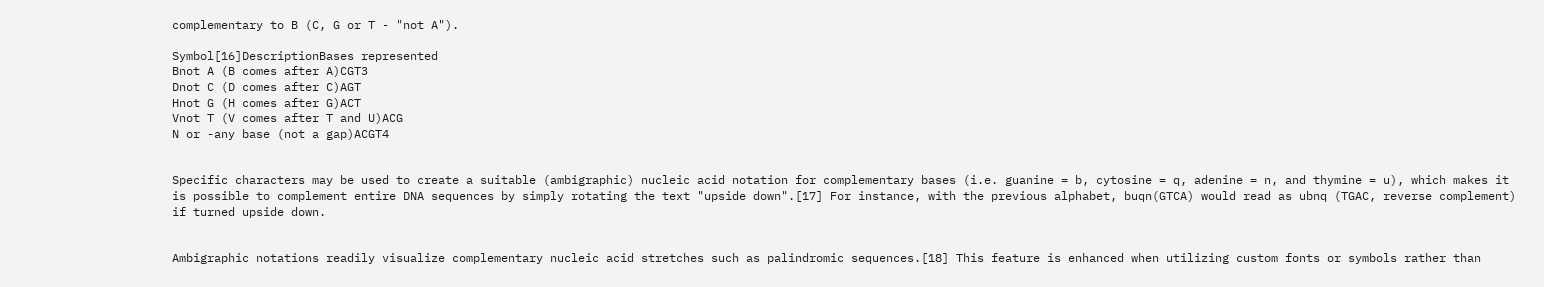complementary to B (C, G or T - "not A").

Symbol[16]DescriptionBases represented
Bnot A (B comes after A)CGT3
Dnot C (D comes after C)AGT
Hnot G (H comes after G)ACT
Vnot T (V comes after T and U)ACG
N or -any base (not a gap)ACGT4


Specific characters may be used to create a suitable (ambigraphic) nucleic acid notation for complementary bases (i.e. guanine = b, cytosine = q, adenine = n, and thymine = u), which makes it is possible to complement entire DNA sequences by simply rotating the text "upside down".[17] For instance, with the previous alphabet, buqn(GTCA) would read as ubnq (TGAC, reverse complement) if turned upside down.


Ambigraphic notations readily visualize complementary nucleic acid stretches such as palindromic sequences.[18] This feature is enhanced when utilizing custom fonts or symbols rather than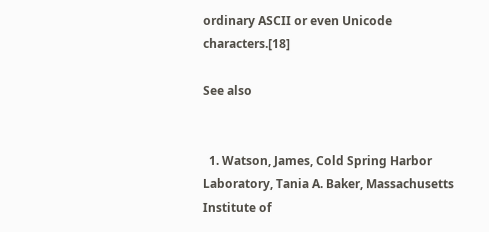ordinary ASCII or even Unicode characters.[18]

See also


  1. Watson, James, Cold Spring Harbor Laboratory, Tania A. Baker, Massachusetts Institute of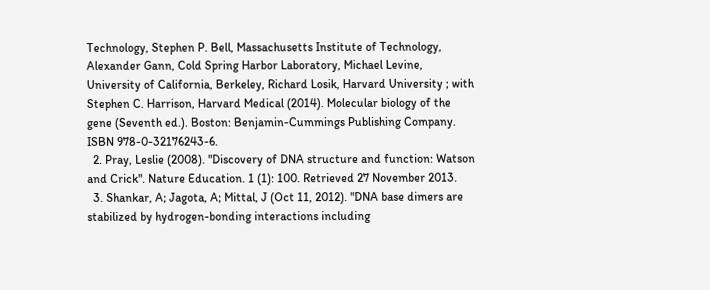Technology, Stephen P. Bell, Massachusetts Institute of Technology, Alexander Gann, Cold Spring Harbor Laboratory, Michael Levine, University of California, Berkeley, Richard Losik, Harvard University ; with Stephen C. Harrison, Harvard Medical (2014). Molecular biology of the gene (Seventh ed.). Boston: Benjamin-Cummings Publishing Company. ISBN 978-0-32176243-6.
  2. Pray, Leslie (2008). "Discovery of DNA structure and function: Watson and Crick". Nature Education. 1 (1): 100. Retrieved 27 November 2013.
  3. Shankar, A; Jagota, A; Mittal, J (Oct 11, 2012). "DNA base dimers are stabilized by hydrogen-bonding interactions including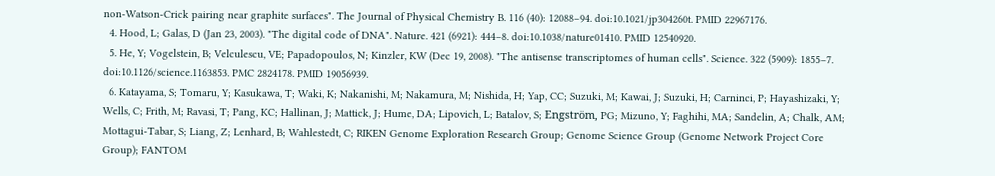non-Watson-Crick pairing near graphite surfaces". The Journal of Physical Chemistry B. 116 (40): 12088–94. doi:10.1021/jp304260t. PMID 22967176.
  4. Hood, L; Galas, D (Jan 23, 2003). "The digital code of DNA". Nature. 421 (6921): 444–8. doi:10.1038/nature01410. PMID 12540920.
  5. He, Y; Vogelstein, B; Velculescu, VE; Papadopoulos, N; Kinzler, KW (Dec 19, 2008). "The antisense transcriptomes of human cells". Science. 322 (5909): 1855–7. doi:10.1126/science.1163853. PMC 2824178. PMID 19056939.
  6. Katayama, S; Tomaru, Y; Kasukawa, T; Waki, K; Nakanishi, M; Nakamura, M; Nishida, H; Yap, CC; Suzuki, M; Kawai, J; Suzuki, H; Carninci, P; Hayashizaki, Y; Wells, C; Frith, M; Ravasi, T; Pang, KC; Hallinan, J; Mattick, J; Hume, DA; Lipovich, L; Batalov, S; Engström, PG; Mizuno, Y; Faghihi, MA; Sandelin, A; Chalk, AM; Mottagui-Tabar, S; Liang, Z; Lenhard, B; Wahlestedt, C; RIKEN Genome Exploration Research Group; Genome Science Group (Genome Network Project Core Group); FANTOM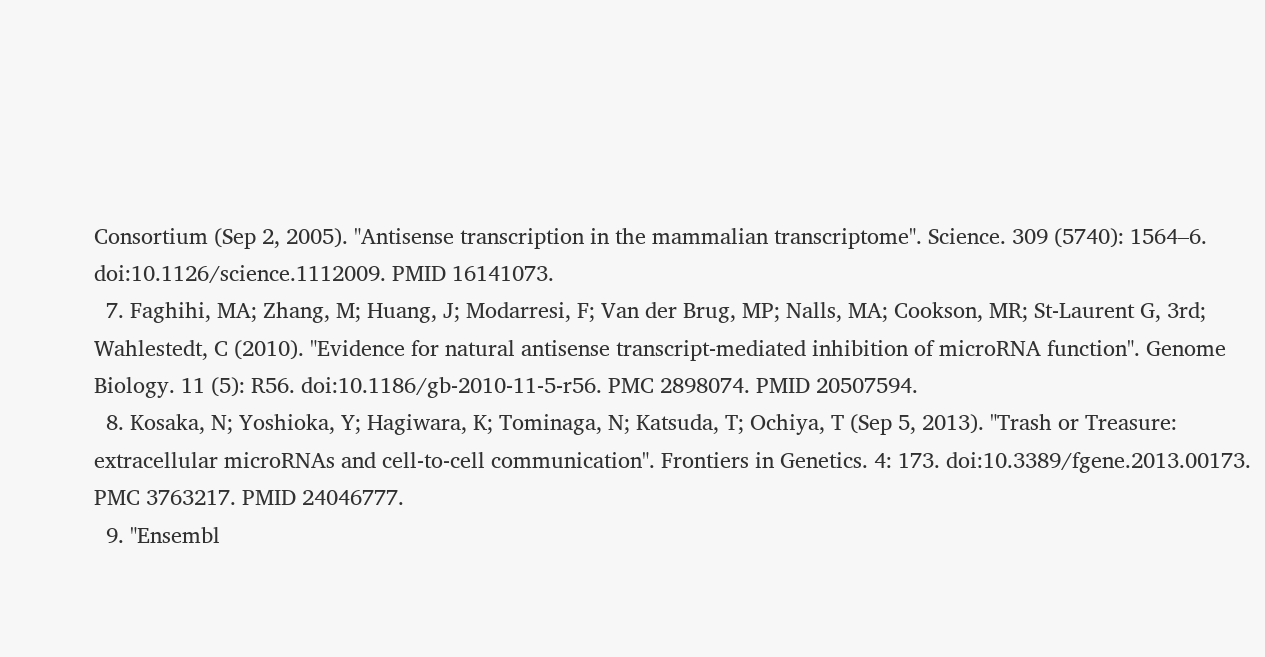Consortium (Sep 2, 2005). "Antisense transcription in the mammalian transcriptome". Science. 309 (5740): 1564–6. doi:10.1126/science.1112009. PMID 16141073.
  7. Faghihi, MA; Zhang, M; Huang, J; Modarresi, F; Van der Brug, MP; Nalls, MA; Cookson, MR; St-Laurent G, 3rd; Wahlestedt, C (2010). "Evidence for natural antisense transcript-mediated inhibition of microRNA function". Genome Biology. 11 (5): R56. doi:10.1186/gb-2010-11-5-r56. PMC 2898074. PMID 20507594.
  8. Kosaka, N; Yoshioka, Y; Hagiwara, K; Tominaga, N; Katsuda, T; Ochiya, T (Sep 5, 2013). "Trash or Treasure: extracellular microRNAs and cell-to-cell communication". Frontiers in Genetics. 4: 173. doi:10.3389/fgene.2013.00173. PMC 3763217. PMID 24046777.
  9. "Ensembl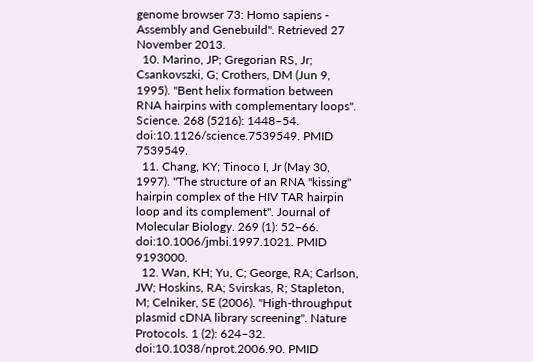genome browser 73: Homo sapiens - Assembly and Genebuild". Retrieved 27 November 2013.
  10. Marino, JP; Gregorian RS, Jr; Csankovszki, G; Crothers, DM (Jun 9, 1995). "Bent helix formation between RNA hairpins with complementary loops". Science. 268 (5216): 1448–54. doi:10.1126/science.7539549. PMID 7539549.
  11. Chang, KY; Tinoco I, Jr (May 30, 1997). "The structure of an RNA "kissing" hairpin complex of the HIV TAR hairpin loop and its complement". Journal of Molecular Biology. 269 (1): 52–66. doi:10.1006/jmbi.1997.1021. PMID 9193000.
  12. Wan, KH; Yu, C; George, RA; Carlson, JW; Hoskins, RA; Svirskas, R; Stapleton, M; Celniker, SE (2006). "High-throughput plasmid cDNA library screening". Nature Protocols. 1 (2): 624–32. doi:10.1038/nprot.2006.90. PMID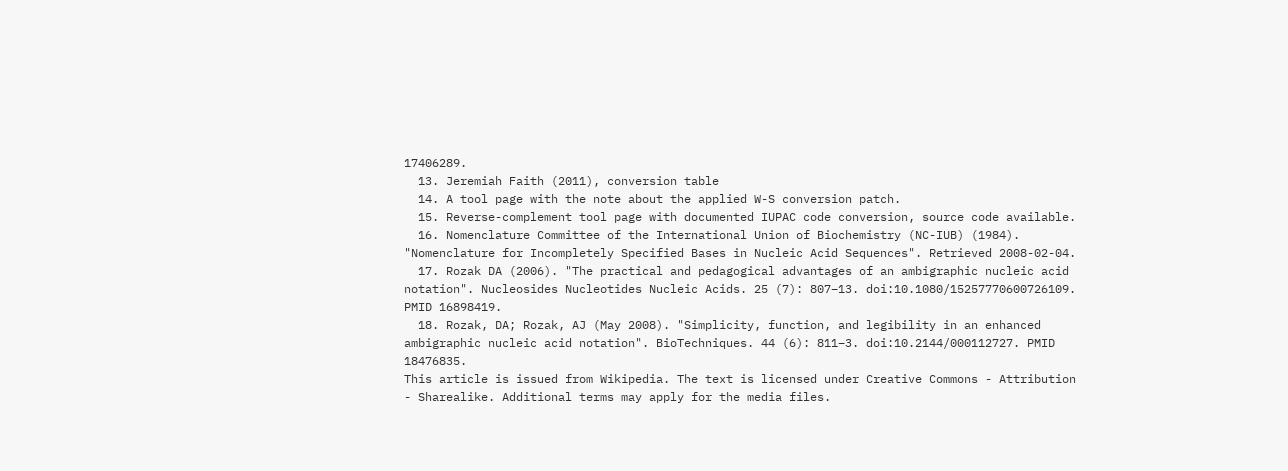17406289.
  13. Jeremiah Faith (2011), conversion table
  14. A tool page with the note about the applied W-S conversion patch.
  15. Reverse-complement tool page with documented IUPAC code conversion, source code available.
  16. Nomenclature Committee of the International Union of Biochemistry (NC-IUB) (1984). "Nomenclature for Incompletely Specified Bases in Nucleic Acid Sequences". Retrieved 2008-02-04.
  17. Rozak DA (2006). "The practical and pedagogical advantages of an ambigraphic nucleic acid notation". Nucleosides Nucleotides Nucleic Acids. 25 (7): 807–13. doi:10.1080/15257770600726109. PMID 16898419.
  18. Rozak, DA; Rozak, AJ (May 2008). "Simplicity, function, and legibility in an enhanced ambigraphic nucleic acid notation". BioTechniques. 44 (6): 811–3. doi:10.2144/000112727. PMID 18476835.
This article is issued from Wikipedia. The text is licensed under Creative Commons - Attribution - Sharealike. Additional terms may apply for the media files.